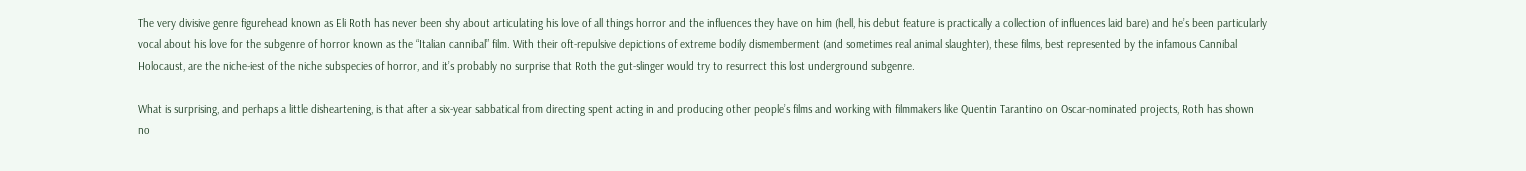The very divisive genre figurehead known as Eli Roth has never been shy about articulating his love of all things horror and the influences they have on him (hell, his debut feature is practically a collection of influences laid bare) and he’s been particularly vocal about his love for the subgenre of horror known as the “Italian cannibal” film. With their oft-repulsive depictions of extreme bodily dismemberment (and sometimes real animal slaughter), these films, best represented by the infamous Cannibal Holocaust, are the niche-iest of the niche subspecies of horror, and it’s probably no surprise that Roth the gut-slinger would try to resurrect this lost underground subgenre.

What is surprising, and perhaps a little disheartening, is that after a six-year sabbatical from directing spent acting in and producing other people’s films and working with filmmakers like Quentin Tarantino on Oscar-nominated projects, Roth has shown no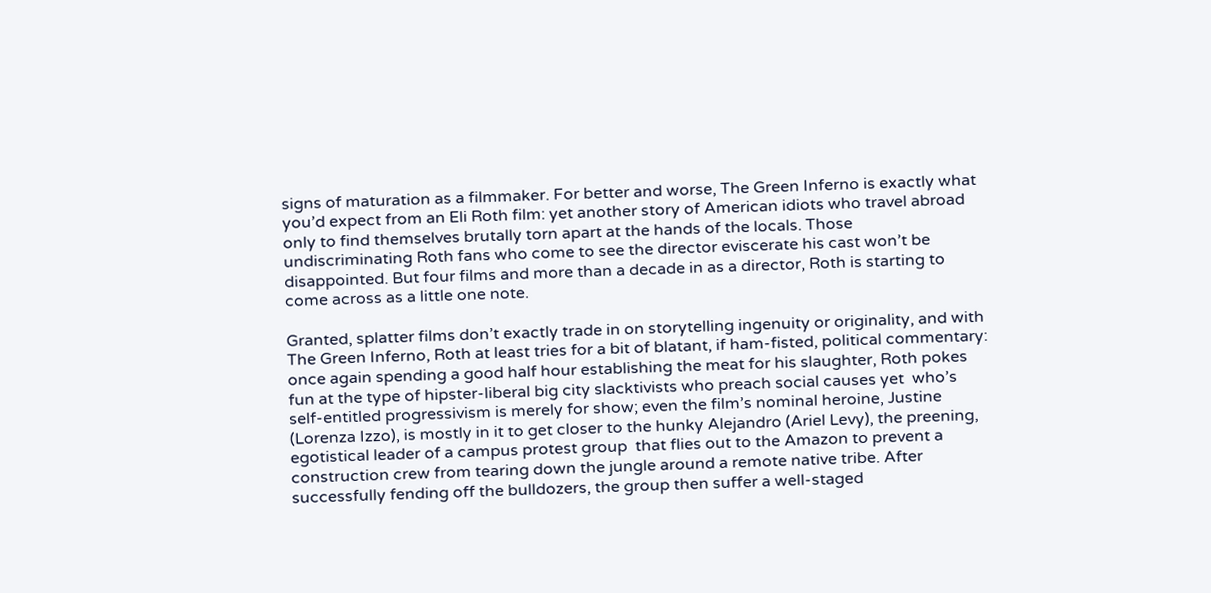signs of maturation as a filmmaker. For better and worse, The Green Inferno is exactly what you’d expect from an Eli Roth film: yet another story of American idiots who travel abroad only to find themselves brutally torn apart at the hands of the locals. Those undiscriminating Roth fans who come to see the director eviscerate his cast won’t be disappointed. But four films and more than a decade in as a director, Roth is starting to come across as a little one note.

Granted, splatter films don’t exactly trade in on storytelling ingenuity or originality, and with The Green Inferno, Roth at least tries for a bit of blatant, if ham-fisted, political commentary: once again spending a good half hour establishing the meat for his slaughter, Roth pokes fun at the type of hipster-liberal big city slacktivists who preach social causes yet  who’s self-entitled progressivism is merely for show; even the film’s nominal heroine, Justine (Lorenza Izzo), is mostly in it to get closer to the hunky Alejandro (Ariel Levy), the preening, egotistical leader of a campus protest group  that flies out to the Amazon to prevent a construction crew from tearing down the jungle around a remote native tribe. After successfully fending off the bulldozers, the group then suffer a well-staged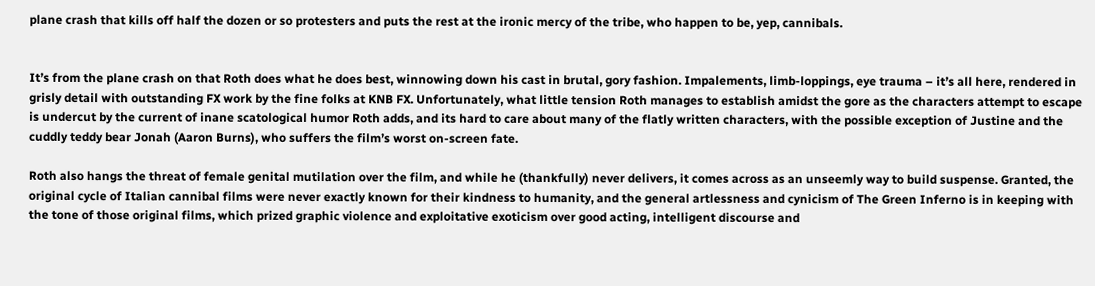plane crash that kills off half the dozen or so protesters and puts the rest at the ironic mercy of the tribe, who happen to be, yep, cannibals.


It’s from the plane crash on that Roth does what he does best, winnowing down his cast in brutal, gory fashion. Impalements, limb-loppings, eye trauma – it’s all here, rendered in grisly detail with outstanding FX work by the fine folks at KNB FX. Unfortunately, what little tension Roth manages to establish amidst the gore as the characters attempt to escape is undercut by the current of inane scatological humor Roth adds, and its hard to care about many of the flatly written characters, with the possible exception of Justine and the cuddly teddy bear Jonah (Aaron Burns), who suffers the film’s worst on-screen fate.

Roth also hangs the threat of female genital mutilation over the film, and while he (thankfully) never delivers, it comes across as an unseemly way to build suspense. Granted, the original cycle of Italian cannibal films were never exactly known for their kindness to humanity, and the general artlessness and cynicism of The Green Inferno is in keeping with the tone of those original films, which prized graphic violence and exploitative exoticism over good acting, intelligent discourse and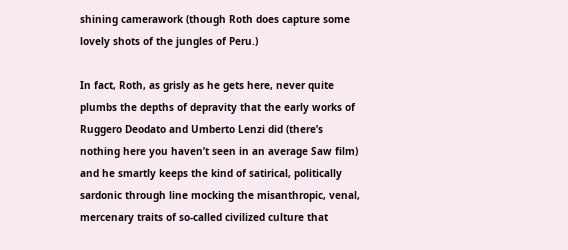shining camerawork (though Roth does capture some lovely shots of the jungles of Peru.)

In fact, Roth, as grisly as he gets here, never quite plumbs the depths of depravity that the early works of Ruggero Deodato and Umberto Lenzi did (there’s nothing here you haven’t seen in an average Saw film) and he smartly keeps the kind of satirical, politically sardonic through line mocking the misanthropic, venal, mercenary traits of so-called civilized culture that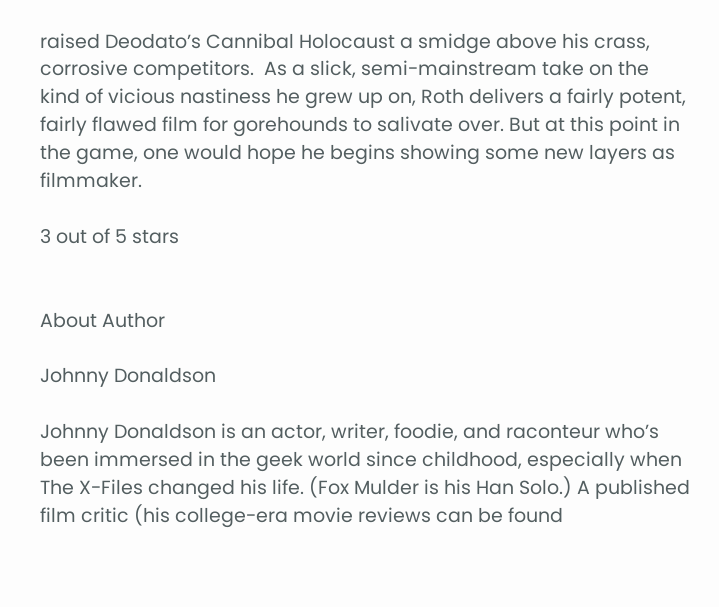raised Deodato’s Cannibal Holocaust a smidge above his crass, corrosive competitors.  As a slick, semi-mainstream take on the kind of vicious nastiness he grew up on, Roth delivers a fairly potent, fairly flawed film for gorehounds to salivate over. But at this point in the game, one would hope he begins showing some new layers as filmmaker.

3 out of 5 stars


About Author

Johnny Donaldson

Johnny Donaldson is an actor, writer, foodie, and raconteur who’s been immersed in the geek world since childhood, especially when The X-Files changed his life. (Fox Mulder is his Han Solo.) A published film critic (his college-era movie reviews can be found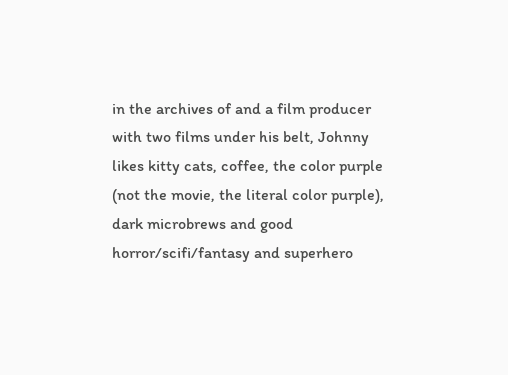in the archives of and a film producer with two films under his belt, Johnny likes kitty cats, coffee, the color purple (not the movie, the literal color purple), dark microbrews and good horror/scifi/fantasy and superhero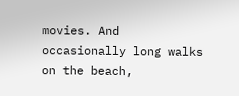movies. And occasionally long walks on the beach,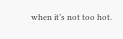when it’s not too hot.